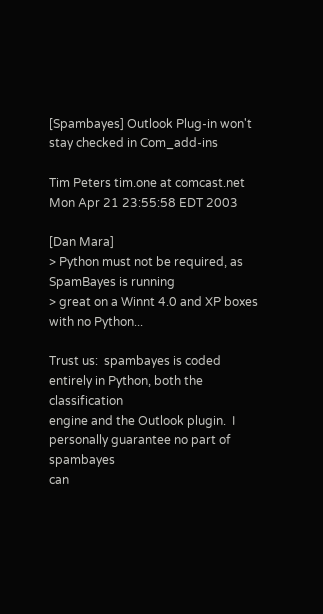[Spambayes] Outlook Plug-in won't stay checked in Com_add-ins

Tim Peters tim.one at comcast.net
Mon Apr 21 23:55:58 EDT 2003

[Dan Mara]
> Python must not be required, as SpamBayes is running
> great on a Winnt 4.0 and XP boxes with no Python...

Trust us:  spambayes is coded entirely in Python, both the classification
engine and the Outlook plugin.  I personally guarantee no part of spambayes
can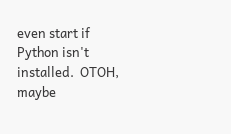even start if Python isn't installed.  OTOH, maybe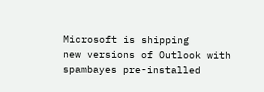Microsoft is shipping
new versions of Outlook with spambayes pre-installed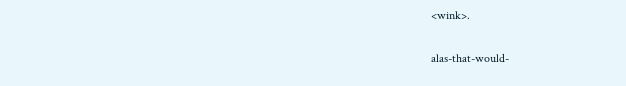<wink>.

alas-that-would-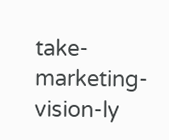take-marketing-vision-ly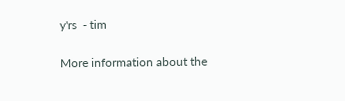y'rs  - tim

More information about the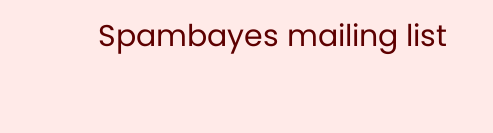Spambayes mailing list